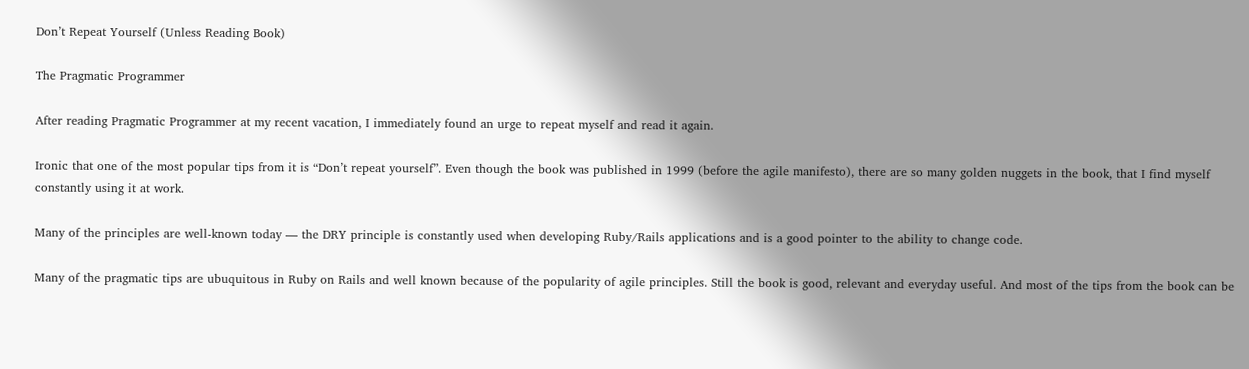Don’t Repeat Yourself (Unless Reading Book)

The Pragmatic Programmer

After reading Pragmatic Programmer at my recent vacation, I immediately found an urge to repeat myself and read it again.

Ironic that one of the most popular tips from it is “Don’t repeat yourself”. Even though the book was published in 1999 (before the agile manifesto), there are so many golden nuggets in the book, that I find myself constantly using it at work.

Many of the principles are well-known today — the DRY principle is constantly used when developing Ruby/Rails applications and is a good pointer to the ability to change code.

Many of the pragmatic tips are ubuquitous in Ruby on Rails and well known because of the popularity of agile principles. Still the book is good, relevant and everyday useful. And most of the tips from the book can be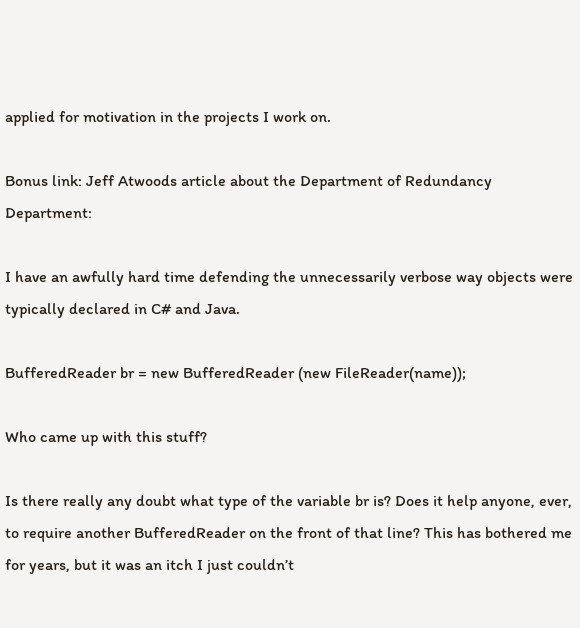applied for motivation in the projects I work on.

Bonus link: Jeff Atwoods article about the Department of Redundancy Department:

I have an awfully hard time defending the unnecessarily verbose way objects were typically declared in C# and Java.

BufferedReader br = new BufferedReader (new FileReader(name));

Who came up with this stuff?

Is there really any doubt what type of the variable br is? Does it help anyone, ever, to require another BufferedReader on the front of that line? This has bothered me for years, but it was an itch I just couldn’t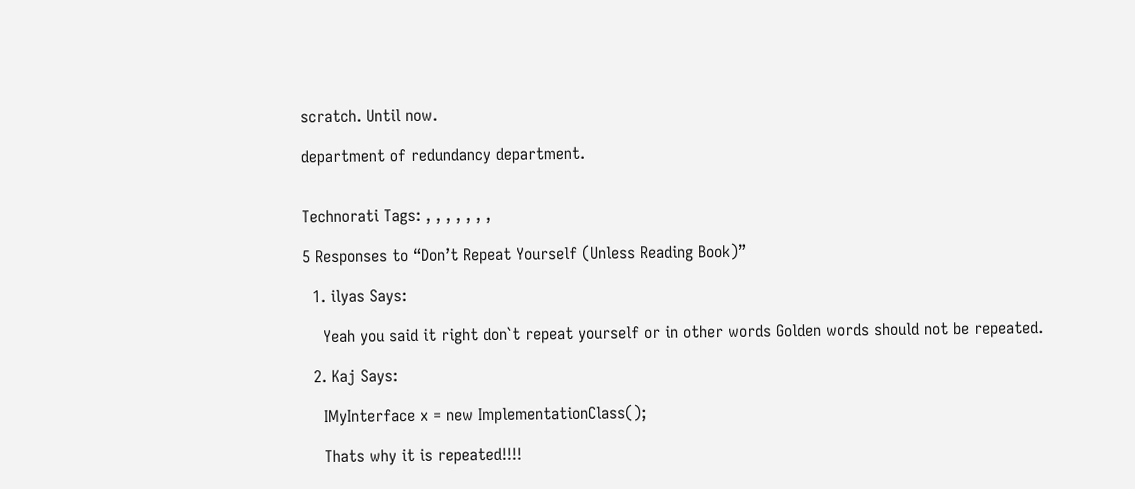scratch. Until now.

department of redundancy department.


Technorati Tags: , , , , , , ,

5 Responses to “Don’t Repeat Yourself (Unless Reading Book)”

  1. ilyas Says:

    Yeah you said it right don`t repeat yourself or in other words Golden words should not be repeated.

  2. Kaj Says:

    IMyInterface x = new ImplementationClass();

    Thats why it is repeated!!!!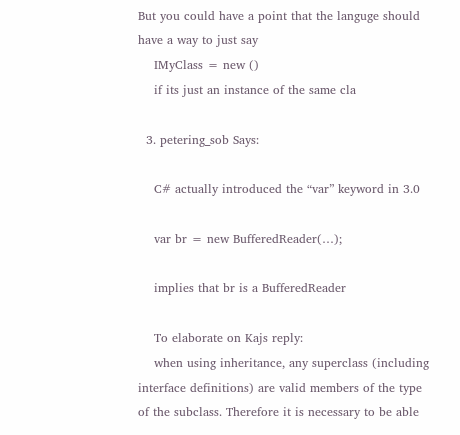But you could have a point that the languge should have a way to just say
    IMyClass = new ()
    if its just an instance of the same cla

  3. petering_sob Says:

    C# actually introduced the “var” keyword in 3.0

    var br = new BufferedReader(…);

    implies that br is a BufferedReader

    To elaborate on Kajs reply:
    when using inheritance, any superclass (including interface definitions) are valid members of the type of the subclass. Therefore it is necessary to be able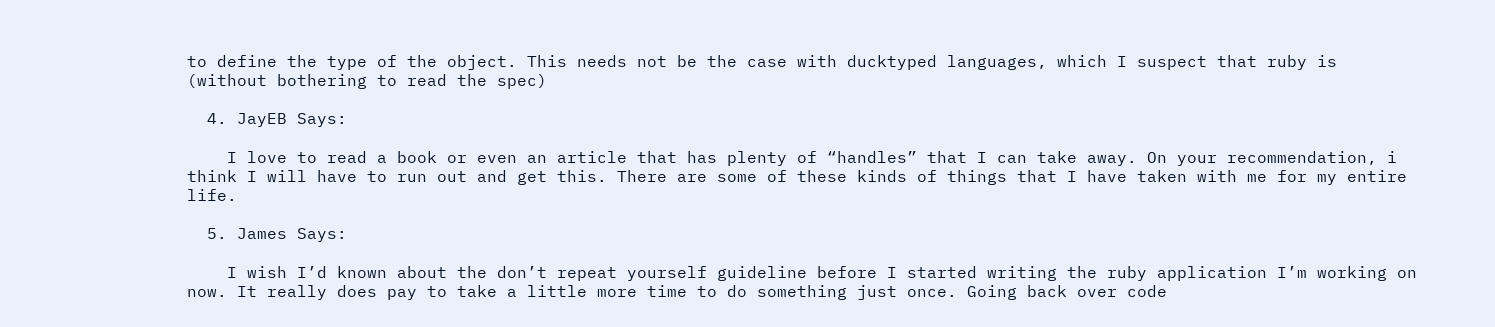to define the type of the object. This needs not be the case with ducktyped languages, which I suspect that ruby is (without bothering to read the spec)

  4. JayEB Says:

    I love to read a book or even an article that has plenty of “handles” that I can take away. On your recommendation, i think I will have to run out and get this. There are some of these kinds of things that I have taken with me for my entire life.

  5. James Says:

    I wish I’d known about the don’t repeat yourself guideline before I started writing the ruby application I’m working on now. It really does pay to take a little more time to do something just once. Going back over code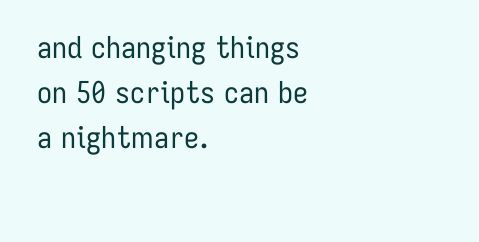and changing things on 50 scripts can be a nightmare.